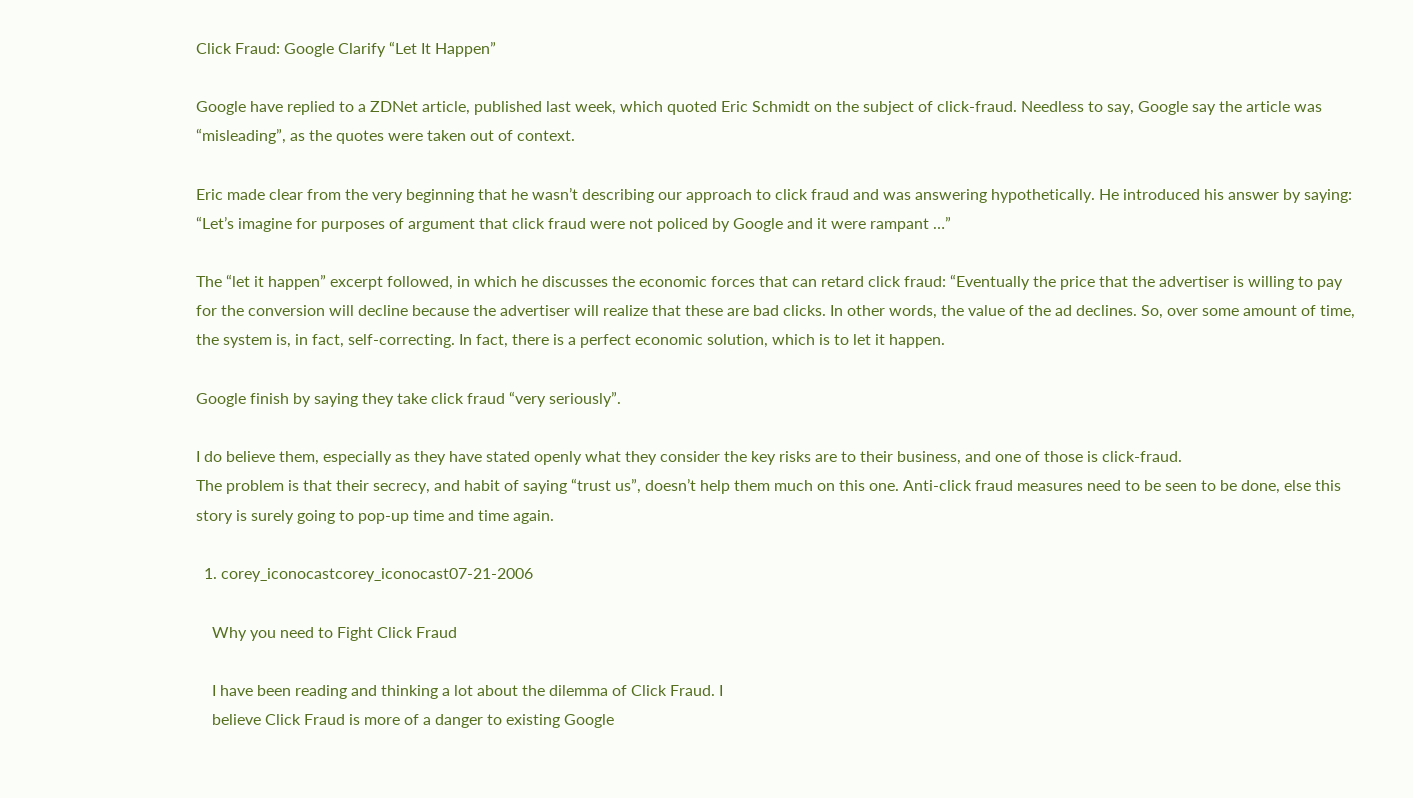Click Fraud: Google Clarify “Let It Happen”

Google have replied to a ZDNet article, published last week, which quoted Eric Schmidt on the subject of click-fraud. Needless to say, Google say the article was “misleading”, as the quotes were taken out of context.

Eric made clear from the very beginning that he wasn’t describing our approach to click fraud and was answering hypothetically. He introduced his answer by saying: “Let’s imagine for purposes of argument that click fraud were not policed by Google and it were rampant …”

The “let it happen” excerpt followed, in which he discusses the economic forces that can retard click fraud: “Eventually the price that the advertiser is willing to pay for the conversion will decline because the advertiser will realize that these are bad clicks. In other words, the value of the ad declines. So, over some amount of time, the system is, in fact, self-correcting. In fact, there is a perfect economic solution, which is to let it happen.

Google finish by saying they take click fraud “very seriously”.

I do believe them, especially as they have stated openly what they consider the key risks are to their business, and one of those is click-fraud.
The problem is that their secrecy, and habit of saying “trust us”, doesn’t help them much on this one. Anti-click fraud measures need to be seen to be done, else this story is surely going to pop-up time and time again.

  1. corey_iconocastcorey_iconocast07-21-2006

    Why you need to Fight Click Fraud

    I have been reading and thinking a lot about the dilemma of Click Fraud. I
    believe Click Fraud is more of a danger to existing Google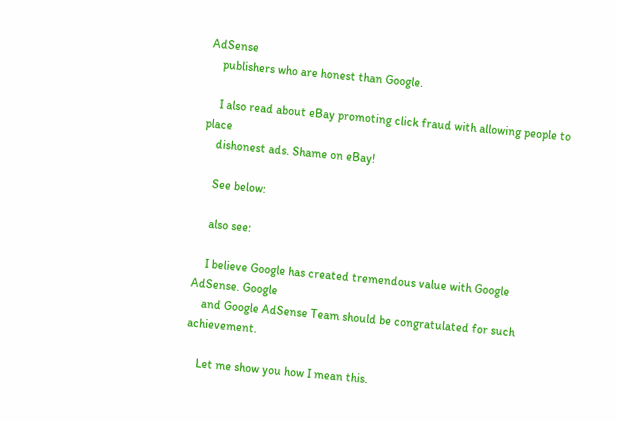AdSense
    publishers who are honest than Google.

    I also read about eBay promoting click fraud with allowing people to place
    dishonest ads. Shame on eBay!

    See below:

    also see:

    I believe Google has created tremendous value with Google AdSense. Google
    and Google AdSense Team should be congratulated for such achievement.

    Let me show you how I mean this.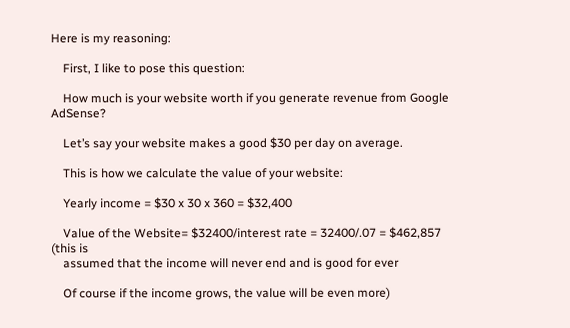Here is my reasoning:

    First, I like to pose this question:

    How much is your website worth if you generate revenue from Google AdSense?

    Let’s say your website makes a good $30 per day on average.

    This is how we calculate the value of your website:

    Yearly income = $30 x 30 x 360 = $32,400

    Value of the Website= $32400/interest rate = 32400/.07 = $462,857 (this is
    assumed that the income will never end and is good for ever

    Of course if the income grows, the value will be even more)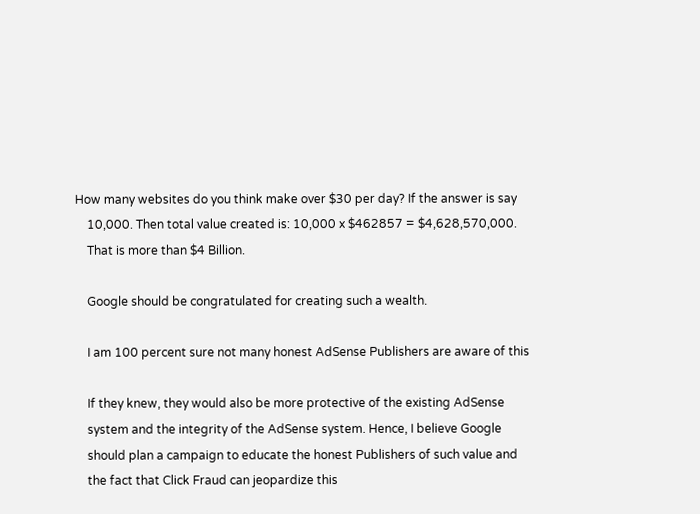How many websites do you think make over $30 per day? If the answer is say
    10,000. Then total value created is: 10,000 x $462857 = $4,628,570,000.
    That is more than $4 Billion.

    Google should be congratulated for creating such a wealth.

    I am 100 percent sure not many honest AdSense Publishers are aware of this

    If they knew, they would also be more protective of the existing AdSense
    system and the integrity of the AdSense system. Hence, I believe Google
    should plan a campaign to educate the honest Publishers of such value and
    the fact that Click Fraud can jeopardize this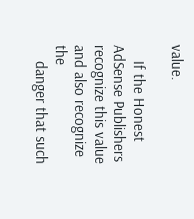value.

    If the Honest AdSense Publishers recognize this value and also recognize the
    danger that such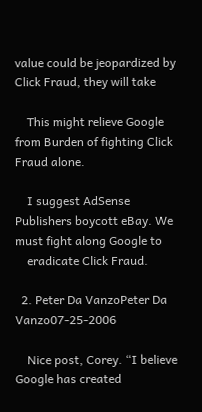value could be jeopardized by Click Fraud, they will take

    This might relieve Google from Burden of fighting Click Fraud alone.

    I suggest AdSense Publishers boycott eBay. We must fight along Google to
    eradicate Click Fraud.

  2. Peter Da VanzoPeter Da Vanzo07-25-2006

    Nice post, Corey. “I believe Google has created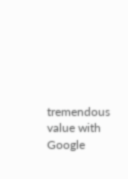tremendous value with Google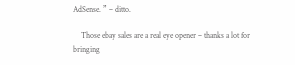AdSense. ” – ditto.

    Those ebay sales are a real eye opener – thanks a lot for bringing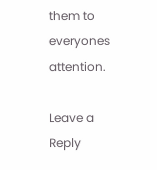them to everyones attention.

Leave a Reply